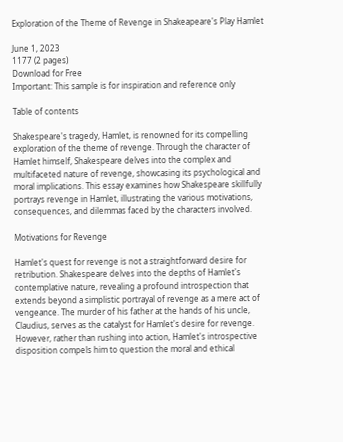Exploration of the Theme of Revenge in Shakeapeare's Play Hamlet

June 1, 2023
1177 (2 pages)
Download for Free
Important: This sample is for inspiration and reference only

Table of contents

Shakespeare's tragedy, Hamlet, is renowned for its compelling exploration of the theme of revenge. Through the character of Hamlet himself, Shakespeare delves into the complex and multifaceted nature of revenge, showcasing its psychological and moral implications. This essay examines how Shakespeare skillfully portrays revenge in Hamlet, illustrating the various motivations, consequences, and dilemmas faced by the characters involved.

Motivations for Revenge

Hamlet's quest for revenge is not a straightforward desire for retribution. Shakespeare delves into the depths of Hamlet's contemplative nature, revealing a profound introspection that extends beyond a simplistic portrayal of revenge as a mere act of vengeance. The murder of his father at the hands of his uncle, Claudius, serves as the catalyst for Hamlet's desire for revenge. However, rather than rushing into action, Hamlet's introspective disposition compels him to question the moral and ethical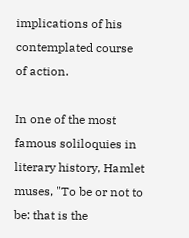implications of his contemplated course of action.

In one of the most famous soliloquies in literary history, Hamlet muses, "To be or not to be: that is the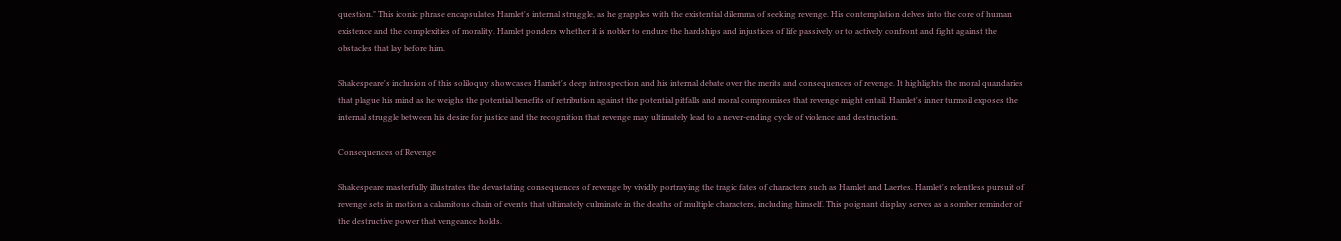question." This iconic phrase encapsulates Hamlet's internal struggle, as he grapples with the existential dilemma of seeking revenge. His contemplation delves into the core of human existence and the complexities of morality. Hamlet ponders whether it is nobler to endure the hardships and injustices of life passively or to actively confront and fight against the obstacles that lay before him.

Shakespeare's inclusion of this soliloquy showcases Hamlet's deep introspection and his internal debate over the merits and consequences of revenge. It highlights the moral quandaries that plague his mind as he weighs the potential benefits of retribution against the potential pitfalls and moral compromises that revenge might entail. Hamlet's inner turmoil exposes the internal struggle between his desire for justice and the recognition that revenge may ultimately lead to a never-ending cycle of violence and destruction.

Consequences of Revenge

Shakespeare masterfully illustrates the devastating consequences of revenge by vividly portraying the tragic fates of characters such as Hamlet and Laertes. Hamlet's relentless pursuit of revenge sets in motion a calamitous chain of events that ultimately culminate in the deaths of multiple characters, including himself. This poignant display serves as a somber reminder of the destructive power that vengeance holds.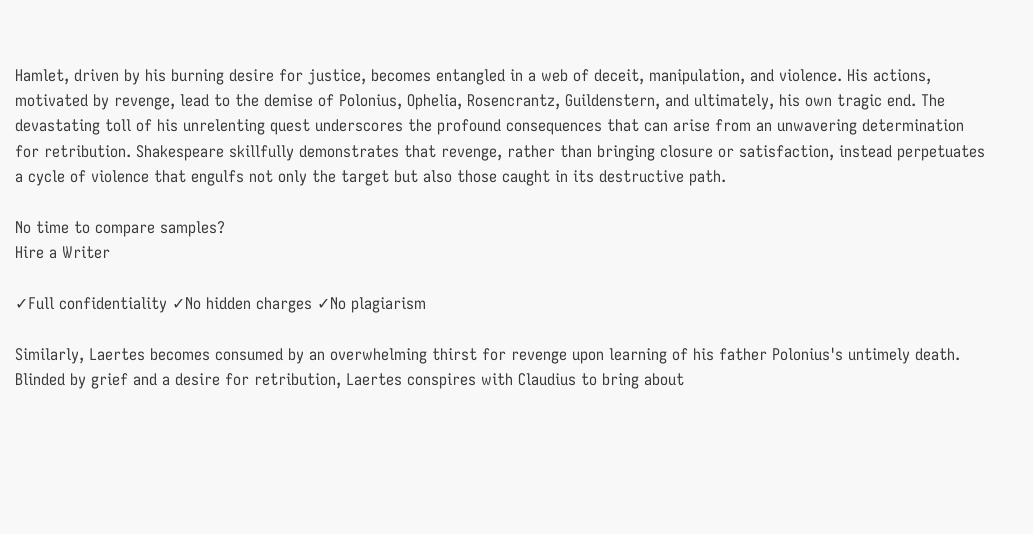Hamlet, driven by his burning desire for justice, becomes entangled in a web of deceit, manipulation, and violence. His actions, motivated by revenge, lead to the demise of Polonius, Ophelia, Rosencrantz, Guildenstern, and ultimately, his own tragic end. The devastating toll of his unrelenting quest underscores the profound consequences that can arise from an unwavering determination for retribution. Shakespeare skillfully demonstrates that revenge, rather than bringing closure or satisfaction, instead perpetuates a cycle of violence that engulfs not only the target but also those caught in its destructive path.

No time to compare samples?
Hire a Writer

✓Full confidentiality ✓No hidden charges ✓No plagiarism

Similarly, Laertes becomes consumed by an overwhelming thirst for revenge upon learning of his father Polonius's untimely death. Blinded by grief and a desire for retribution, Laertes conspires with Claudius to bring about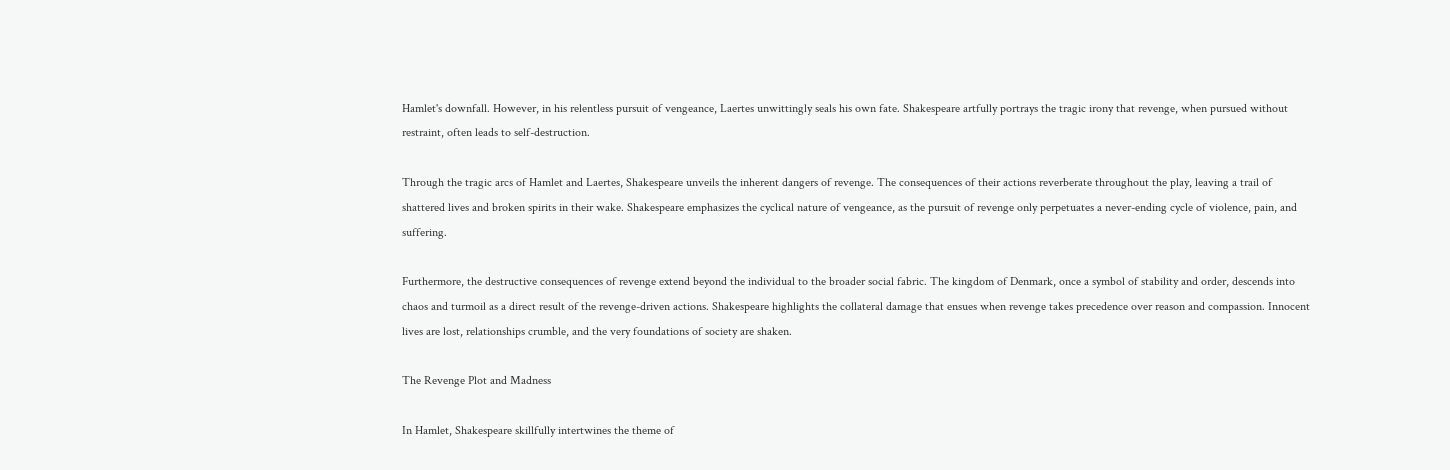Hamlet's downfall. However, in his relentless pursuit of vengeance, Laertes unwittingly seals his own fate. Shakespeare artfully portrays the tragic irony that revenge, when pursued without restraint, often leads to self-destruction.

Through the tragic arcs of Hamlet and Laertes, Shakespeare unveils the inherent dangers of revenge. The consequences of their actions reverberate throughout the play, leaving a trail of shattered lives and broken spirits in their wake. Shakespeare emphasizes the cyclical nature of vengeance, as the pursuit of revenge only perpetuates a never-ending cycle of violence, pain, and suffering.

Furthermore, the destructive consequences of revenge extend beyond the individual to the broader social fabric. The kingdom of Denmark, once a symbol of stability and order, descends into chaos and turmoil as a direct result of the revenge-driven actions. Shakespeare highlights the collateral damage that ensues when revenge takes precedence over reason and compassion. Innocent lives are lost, relationships crumble, and the very foundations of society are shaken.

The Revenge Plot and Madness

In Hamlet, Shakespeare skillfully intertwines the theme of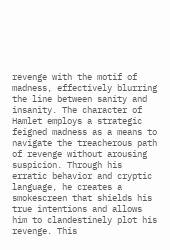revenge with the motif of madness, effectively blurring the line between sanity and insanity. The character of Hamlet employs a strategic feigned madness as a means to navigate the treacherous path of revenge without arousing suspicion. Through his erratic behavior and cryptic language, he creates a smokescreen that shields his true intentions and allows him to clandestinely plot his revenge. This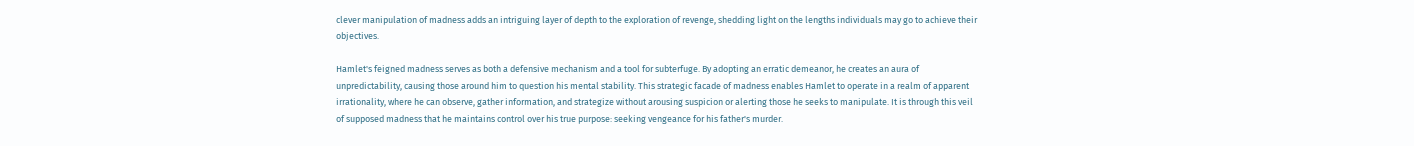clever manipulation of madness adds an intriguing layer of depth to the exploration of revenge, shedding light on the lengths individuals may go to achieve their objectives.

Hamlet's feigned madness serves as both a defensive mechanism and a tool for subterfuge. By adopting an erratic demeanor, he creates an aura of unpredictability, causing those around him to question his mental stability. This strategic facade of madness enables Hamlet to operate in a realm of apparent irrationality, where he can observe, gather information, and strategize without arousing suspicion or alerting those he seeks to manipulate. It is through this veil of supposed madness that he maintains control over his true purpose: seeking vengeance for his father's murder.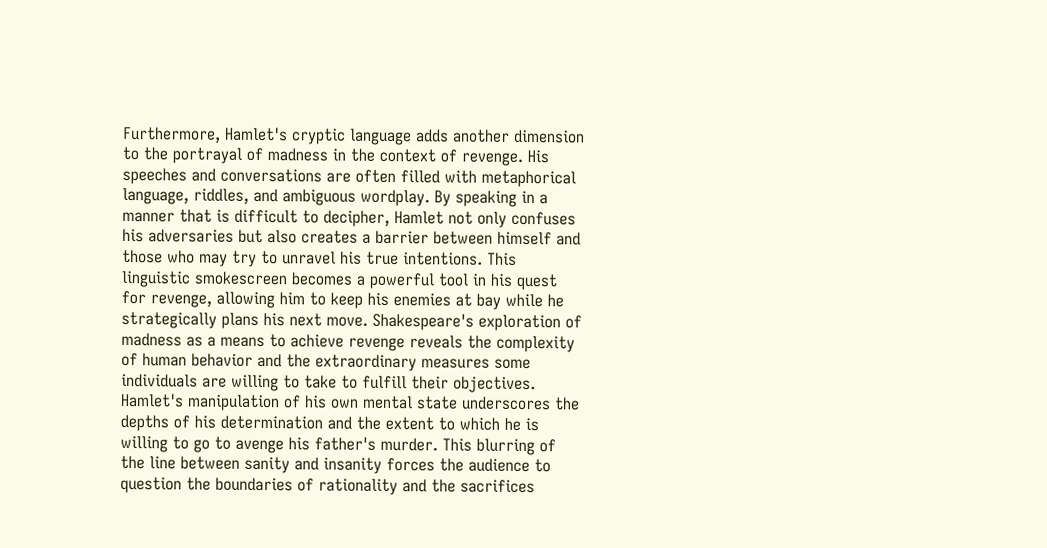Furthermore, Hamlet's cryptic language adds another dimension to the portrayal of madness in the context of revenge. His speeches and conversations are often filled with metaphorical language, riddles, and ambiguous wordplay. By speaking in a manner that is difficult to decipher, Hamlet not only confuses his adversaries but also creates a barrier between himself and those who may try to unravel his true intentions. This linguistic smokescreen becomes a powerful tool in his quest for revenge, allowing him to keep his enemies at bay while he strategically plans his next move. Shakespeare's exploration of madness as a means to achieve revenge reveals the complexity of human behavior and the extraordinary measures some individuals are willing to take to fulfill their objectives. Hamlet's manipulation of his own mental state underscores the depths of his determination and the extent to which he is willing to go to avenge his father's murder. This blurring of the line between sanity and insanity forces the audience to question the boundaries of rationality and the sacrifices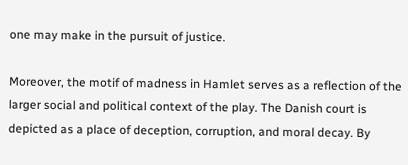one may make in the pursuit of justice.

Moreover, the motif of madness in Hamlet serves as a reflection of the larger social and political context of the play. The Danish court is depicted as a place of deception, corruption, and moral decay. By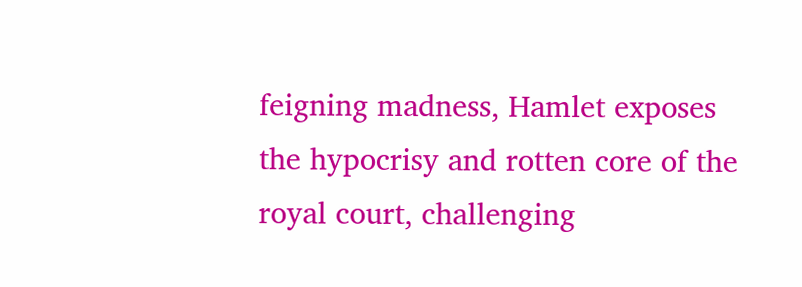feigning madness, Hamlet exposes the hypocrisy and rotten core of the royal court, challenging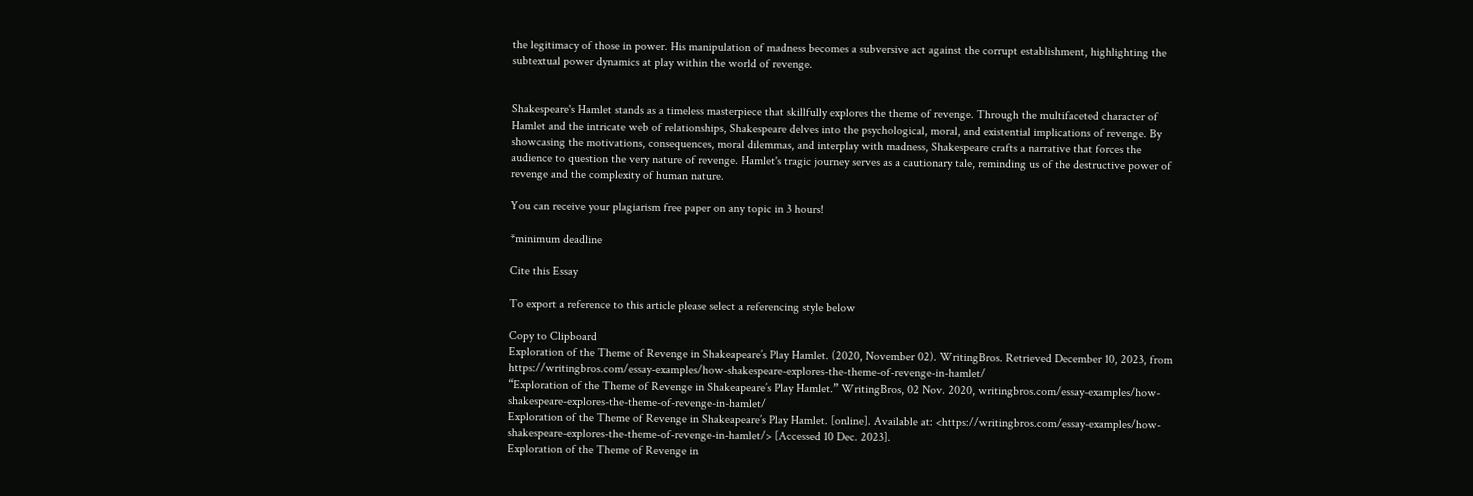the legitimacy of those in power. His manipulation of madness becomes a subversive act against the corrupt establishment, highlighting the subtextual power dynamics at play within the world of revenge.


Shakespeare's Hamlet stands as a timeless masterpiece that skillfully explores the theme of revenge. Through the multifaceted character of Hamlet and the intricate web of relationships, Shakespeare delves into the psychological, moral, and existential implications of revenge. By showcasing the motivations, consequences, moral dilemmas, and interplay with madness, Shakespeare crafts a narrative that forces the audience to question the very nature of revenge. Hamlet's tragic journey serves as a cautionary tale, reminding us of the destructive power of revenge and the complexity of human nature.

You can receive your plagiarism free paper on any topic in 3 hours!

*minimum deadline

Cite this Essay

To export a reference to this article please select a referencing style below

Copy to Clipboard
Exploration of the Theme of Revenge in Shakeapeare’s Play Hamlet. (2020, November 02). WritingBros. Retrieved December 10, 2023, from https://writingbros.com/essay-examples/how-shakespeare-explores-the-theme-of-revenge-in-hamlet/
“Exploration of the Theme of Revenge in Shakeapeare’s Play Hamlet.” WritingBros, 02 Nov. 2020, writingbros.com/essay-examples/how-shakespeare-explores-the-theme-of-revenge-in-hamlet/
Exploration of the Theme of Revenge in Shakeapeare’s Play Hamlet. [online]. Available at: <https://writingbros.com/essay-examples/how-shakespeare-explores-the-theme-of-revenge-in-hamlet/> [Accessed 10 Dec. 2023].
Exploration of the Theme of Revenge in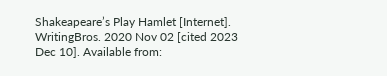Shakeapeare’s Play Hamlet [Internet]. WritingBros. 2020 Nov 02 [cited 2023 Dec 10]. Available from: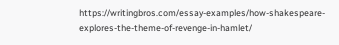https://writingbros.com/essay-examples/how-shakespeare-explores-the-theme-of-revenge-in-hamlet/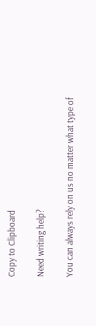Copy to Clipboard

Need writing help?

You can always rely on us no matter what type of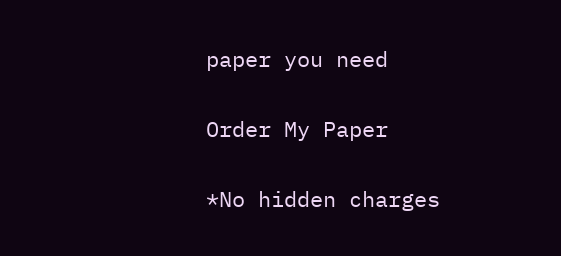paper you need

Order My Paper

*No hidden charges